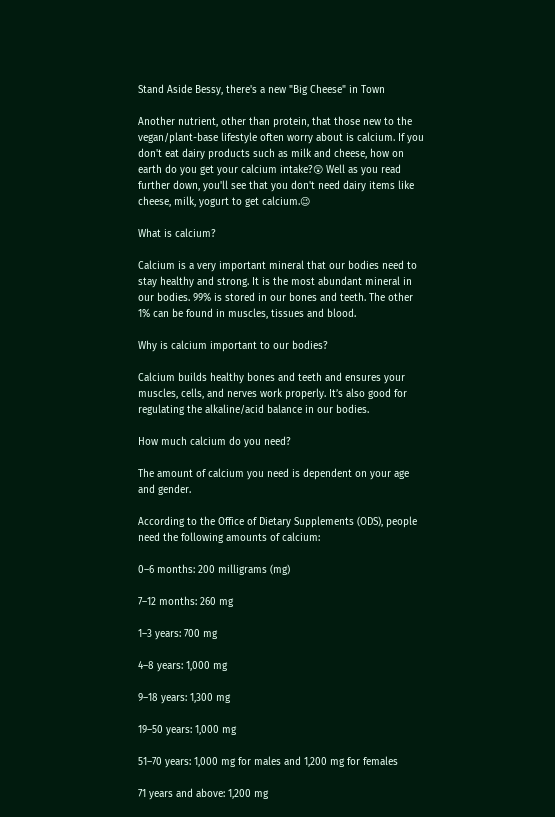Stand Aside Bessy, there's a new "Big Cheese" in Town

Another nutrient, other than protein, that those new to the vegan/plant-base lifestyle often worry about is calcium. If you don't eat dairy products such as milk and cheese, how on earth do you get your calcium intake?😲 Well as you read further down, you'll see that you don't need dairy items like cheese, milk, yogurt to get calcium.😉

What is calcium?

Calcium is a very important mineral that our bodies need to stay healthy and strong. It is the most abundant mineral in our bodies. 99% is stored in our bones and teeth. The other 1% can be found in muscles, tissues and blood.

Why is calcium important to our bodies?

Calcium builds healthy bones and teeth and ensures your muscles, cells, and nerves work properly. It’s also good for regulating the alkaline/acid balance in our bodies.

How much calcium do you need?

The amount of calcium you need is dependent on your age and gender.

According to the Office of Dietary Supplements (ODS), people need the following amounts of calcium:

0–6 months: 200 milligrams (mg)

7–12 months: 260 mg

1–3 years: 700 mg

4–8 years: 1,000 mg

9–18 years: 1,300 mg

19–50 years: 1,000 mg

51–70 years: 1,000 mg for males and 1,200 mg for females

71 years and above: 1,200 mg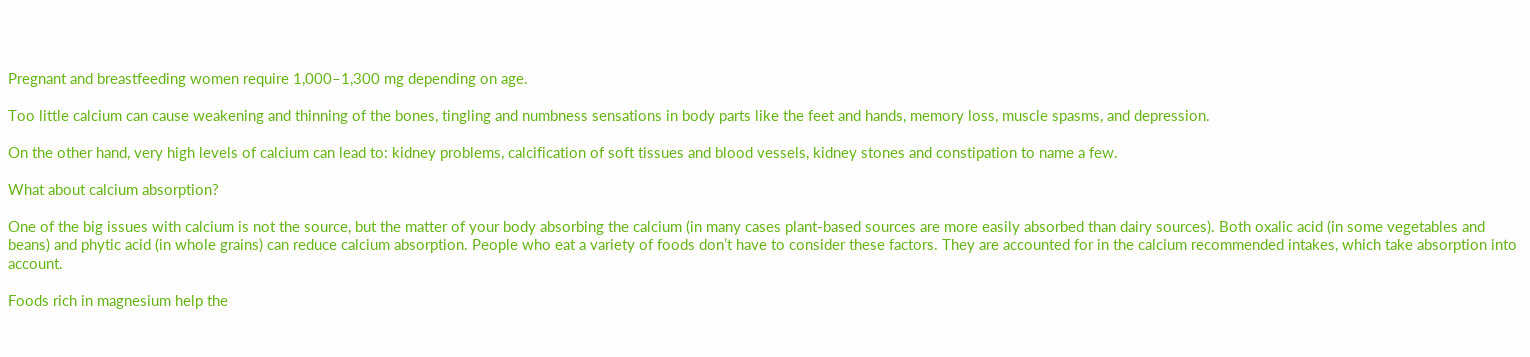Pregnant and breastfeeding women require 1,000–1,300 mg depending on age.

Too little calcium can cause weakening and thinning of the bones, tingling and numbness sensations in body parts like the feet and hands, memory loss, muscle spasms, and depression.

On the other hand, very high levels of calcium can lead to: kidney problems, calcification of soft tissues and blood vessels, kidney stones and constipation to name a few.

What about calcium absorption?

One of the big issues with calcium is not the source, but the matter of your body absorbing the calcium (in many cases plant-based sources are more easily absorbed than dairy sources). Both oxalic acid (in some vegetables and beans) and phytic acid (in whole grains) can reduce calcium absorption. People who eat a variety of foods don’t have to consider these factors. They are accounted for in the calcium recommended intakes, which take absorption into account.

Foods rich in magnesium help the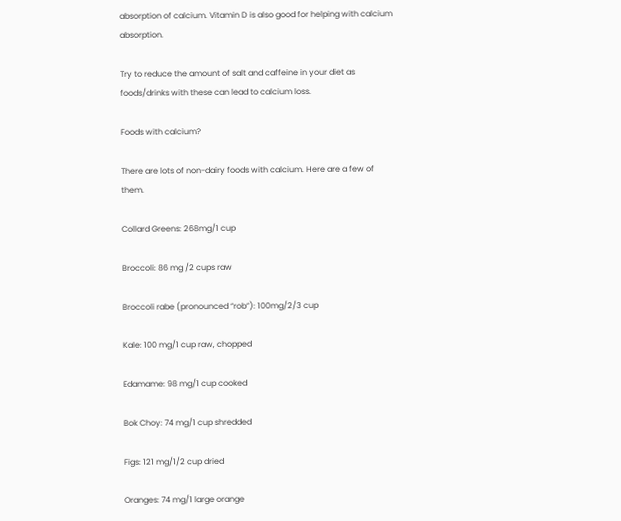absorption of calcium. Vitamin D is also good for helping with calcium absorption.

Try to reduce the amount of salt and caffeine in your diet as foods/drinks with these can lead to calcium loss.

Foods with calcium?

There are lots of non-dairy foods with calcium. Here are a few of them.

Collard Greens: 268mg/1 cup

Broccoli: 86 mg /2 cups raw

Broccoli rabe (pronounced “rob”): 100mg/2/3 cup

Kale: 100 mg/1 cup raw, chopped

Edamame: 98 mg/1 cup cooked

Bok Choy: 74 mg/1 cup shredded

Figs: 121 mg/1/2 cup dried

Oranges: 74 mg/1 large orange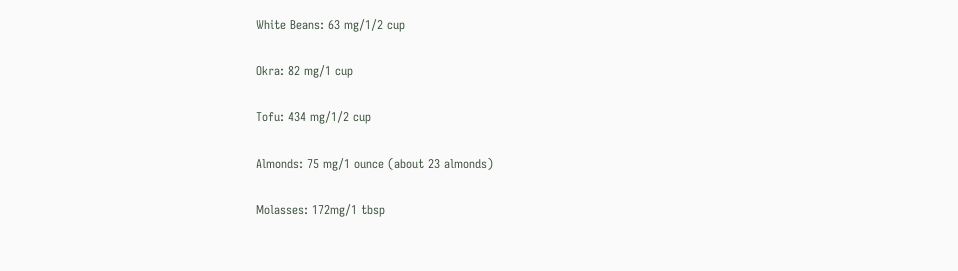White Beans: 63 mg/1/2 cup

Okra: 82 mg/1 cup

Tofu: 434 mg/1/2 cup

Almonds: 75 mg/1 ounce (about 23 almonds)

Molasses: 172mg/1 tbsp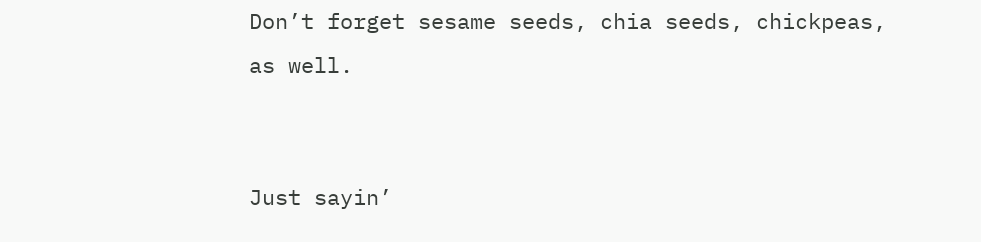Don’t forget sesame seeds, chia seeds, chickpeas, as well.


Just sayin’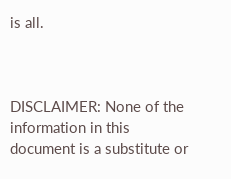is all.



DISCLAIMER: None of the information in this document is a substitute or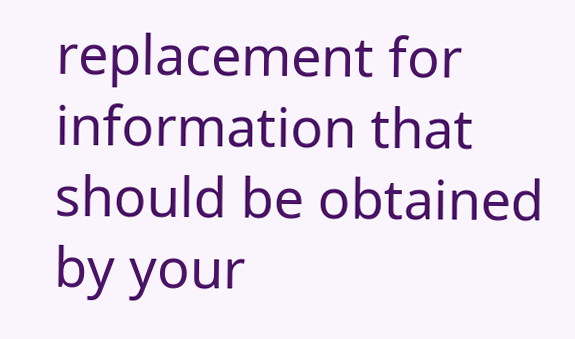replacement for information that should be obtained by your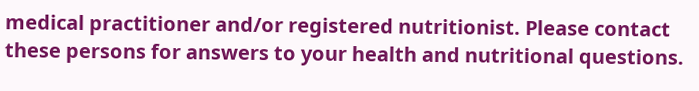medical practitioner and/or registered nutritionist. Please contact these persons for answers to your health and nutritional questions.